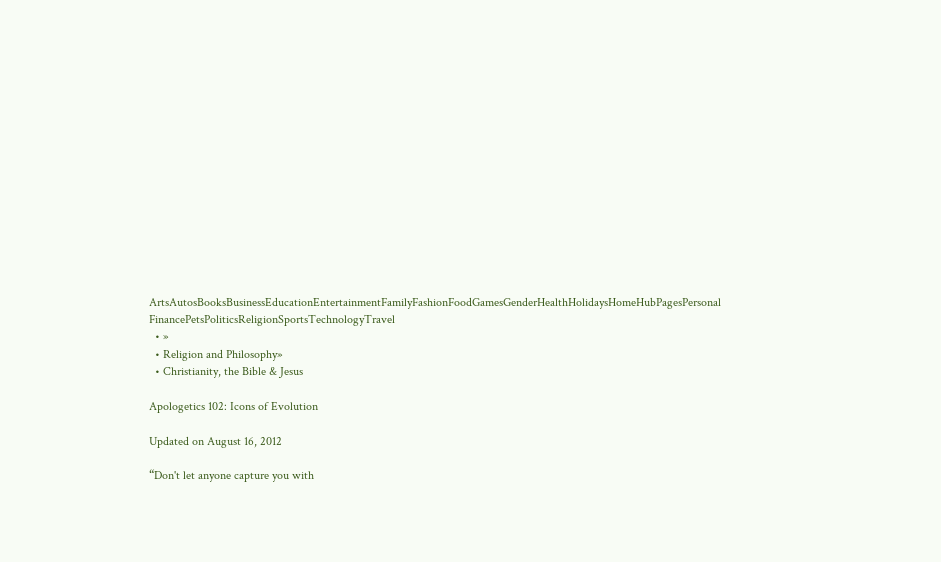ArtsAutosBooksBusinessEducationEntertainmentFamilyFashionFoodGamesGenderHealthHolidaysHomeHubPagesPersonal FinancePetsPoliticsReligionSportsTechnologyTravel
  • »
  • Religion and Philosophy»
  • Christianity, the Bible & Jesus

Apologetics 102: Icons of Evolution

Updated on August 16, 2012

“Don't let anyone capture you with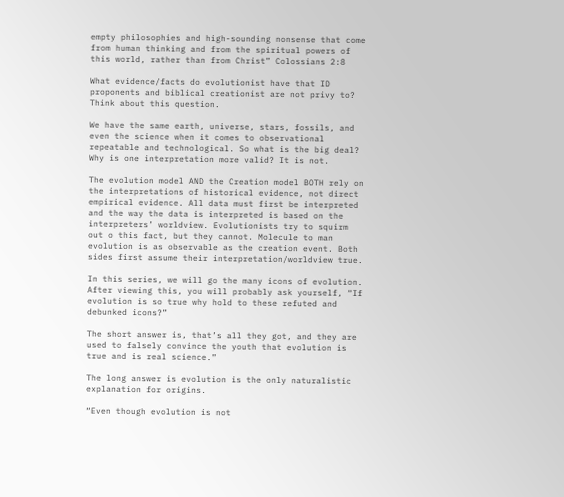empty philosophies and high-sounding nonsense that come from human thinking and from the spiritual powers of this world, rather than from Christ” Colossians 2:8

What evidence/facts do evolutionist have that ID proponents and biblical creationist are not privy to? Think about this question.

We have the same earth, universe, stars, fossils, and even the science when it comes to observational repeatable and technological. So what is the big deal? Why is one interpretation more valid? It is not.

The evolution model AND the Creation model BOTH rely on the interpretations of historical evidence, not direct empirical evidence. All data must first be interpreted and the way the data is interpreted is based on the interpreters’ worldview. Evolutionists try to squirm out o this fact, but they cannot. Molecule to man evolution is as observable as the creation event. Both sides first assume their interpretation/worldview true.

In this series, we will go the many icons of evolution. After viewing this, you will probably ask yourself, “If evolution is so true why hold to these refuted and debunked icons?”

The short answer is, that’s all they got, and they are used to falsely convince the youth that evolution is true and is real science.”

The long answer is evolution is the only naturalistic explanation for origins.

“Even though evolution is not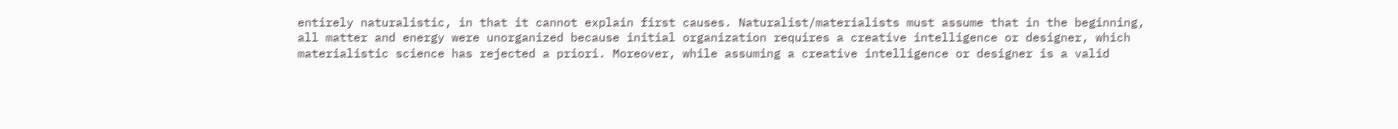entirely naturalistic, in that it cannot explain first causes. Naturalist/materialists must assume that in the beginning, all matter and energy were unorganized because initial organization requires a creative intelligence or designer, which materialistic science has rejected a priori. Moreover, while assuming a creative intelligence or designer is a valid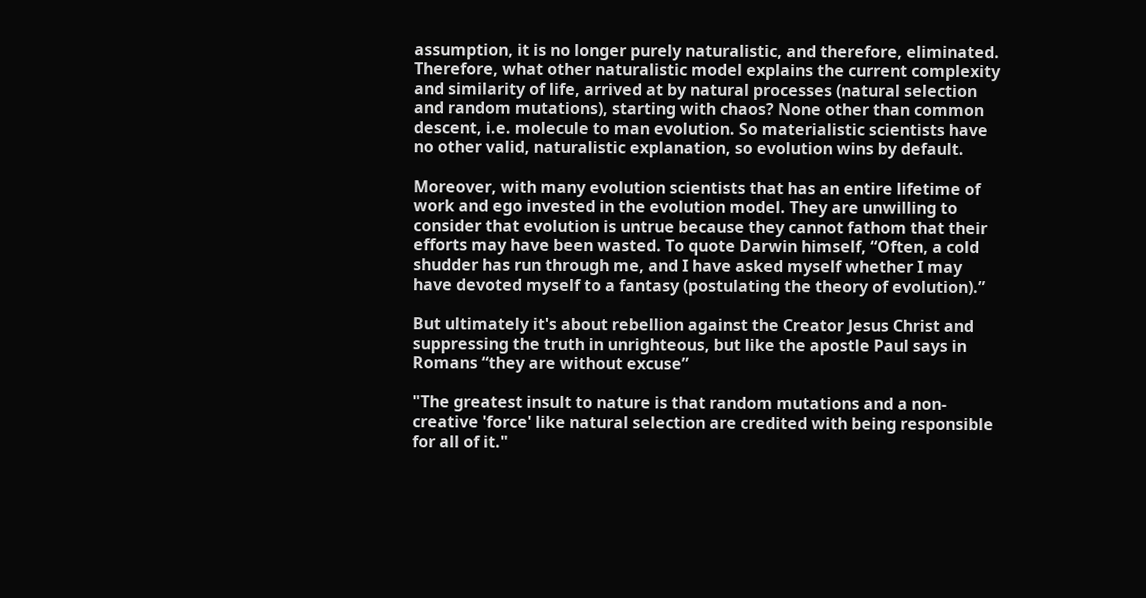assumption, it is no longer purely naturalistic, and therefore, eliminated. Therefore, what other naturalistic model explains the current complexity and similarity of life, arrived at by natural processes (natural selection and random mutations), starting with chaos? None other than common descent, i.e. molecule to man evolution. So materialistic scientists have no other valid, naturalistic explanation, so evolution wins by default.

Moreover, with many evolution scientists that has an entire lifetime of work and ego invested in the evolution model. They are unwilling to consider that evolution is untrue because they cannot fathom that their efforts may have been wasted. To quote Darwin himself, “Often, a cold shudder has run through me, and I have asked myself whether I may have devoted myself to a fantasy (postulating the theory of evolution).”

But ultimately it's about rebellion against the Creator Jesus Christ and suppressing the truth in unrighteous, but like the apostle Paul says in Romans “they are without excuse”

"The greatest insult to nature is that random mutations and a non-creative 'force' like natural selection are credited with being responsible for all of it."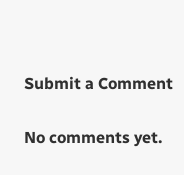Submit a Comment

No comments yet.